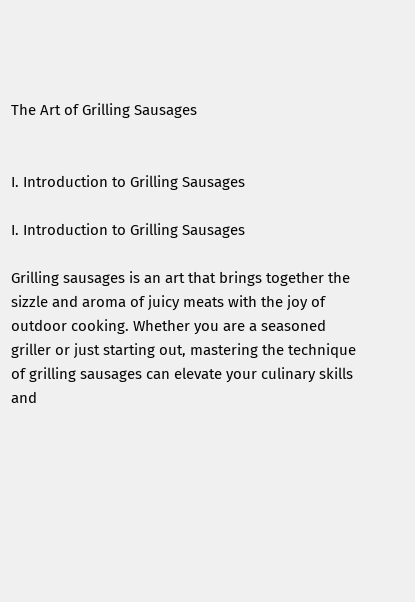The Art of Grilling Sausages


I. Introduction to Grilling Sausages

I. Introduction to Grilling Sausages

Grilling sausages is an art that brings together the sizzle and aroma of juicy meats with the joy of outdoor cooking. Whether you are a seasoned griller or just starting out, mastering the technique of grilling sausages can elevate your culinary skills and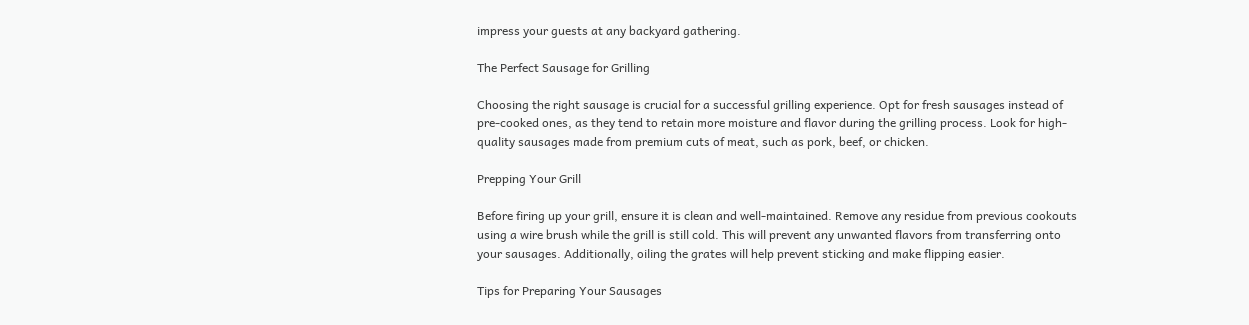impress your guests at any backyard gathering.

The Perfect Sausage for Grilling

Choosing the right sausage is crucial for a successful grilling experience. Opt for fresh sausages instead of pre-cooked ones, as they tend to retain more moisture and flavor during the grilling process. Look for high-quality sausages made from premium cuts of meat, such as pork, beef, or chicken.

Prepping Your Grill

Before firing up your grill, ensure it is clean and well-maintained. Remove any residue from previous cookouts using a wire brush while the grill is still cold. This will prevent any unwanted flavors from transferring onto your sausages. Additionally, oiling the grates will help prevent sticking and make flipping easier.

Tips for Preparing Your Sausages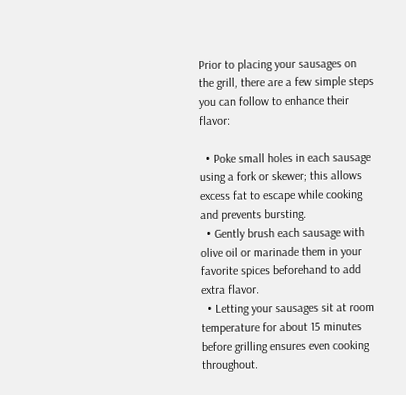Prior to placing your sausages on the grill, there are a few simple steps you can follow to enhance their flavor:

  • Poke small holes in each sausage using a fork or skewer; this allows excess fat to escape while cooking and prevents bursting.
  • Gently brush each sausage with olive oil or marinade them in your favorite spices beforehand to add extra flavor.
  • Letting your sausages sit at room temperature for about 15 minutes before grilling ensures even cooking throughout.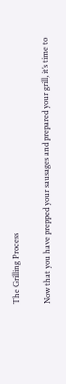The Grilling Process

Now that you have prepped your sausages and prepared your grill, it’s time to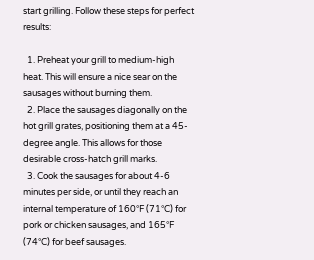start grilling. Follow these steps for perfect results:

  1. Preheat your grill to medium-high heat. This will ensure a nice sear on the sausages without burning them.
  2. Place the sausages diagonally on the hot grill grates, positioning them at a 45-degree angle. This allows for those desirable cross-hatch grill marks.
  3. Cook the sausages for about 4-6 minutes per side, or until they reach an internal temperature of 160°F (71°C) for pork or chicken sausages, and 165°F (74°C) for beef sausages.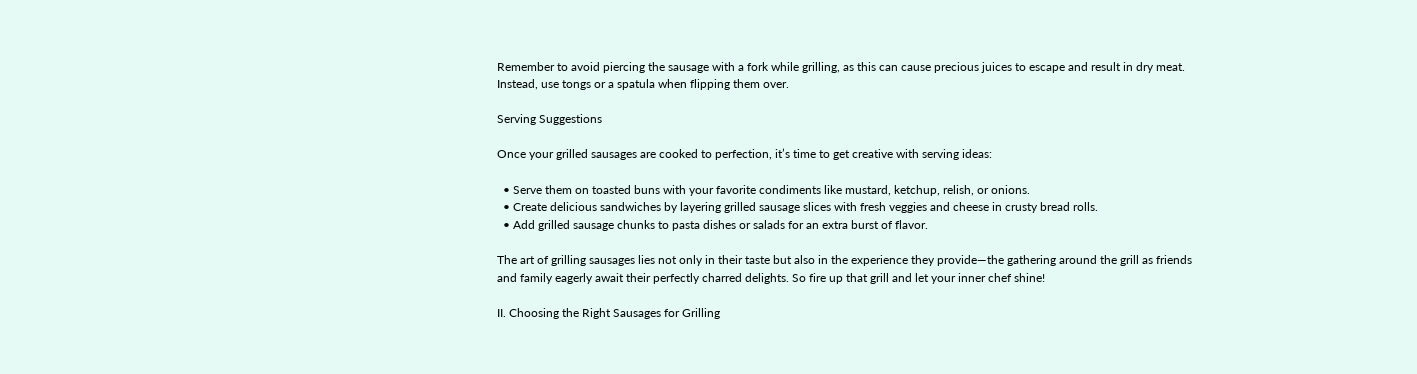Remember to avoid piercing the sausage with a fork while grilling, as this can cause precious juices to escape and result in dry meat. Instead, use tongs or a spatula when flipping them over.

Serving Suggestions

Once your grilled sausages are cooked to perfection, it’s time to get creative with serving ideas:

  • Serve them on toasted buns with your favorite condiments like mustard, ketchup, relish, or onions.
  • Create delicious sandwiches by layering grilled sausage slices with fresh veggies and cheese in crusty bread rolls.
  • Add grilled sausage chunks to pasta dishes or salads for an extra burst of flavor.

The art of grilling sausages lies not only in their taste but also in the experience they provide—the gathering around the grill as friends and family eagerly await their perfectly charred delights. So fire up that grill and let your inner chef shine!

II. Choosing the Right Sausages for Grilling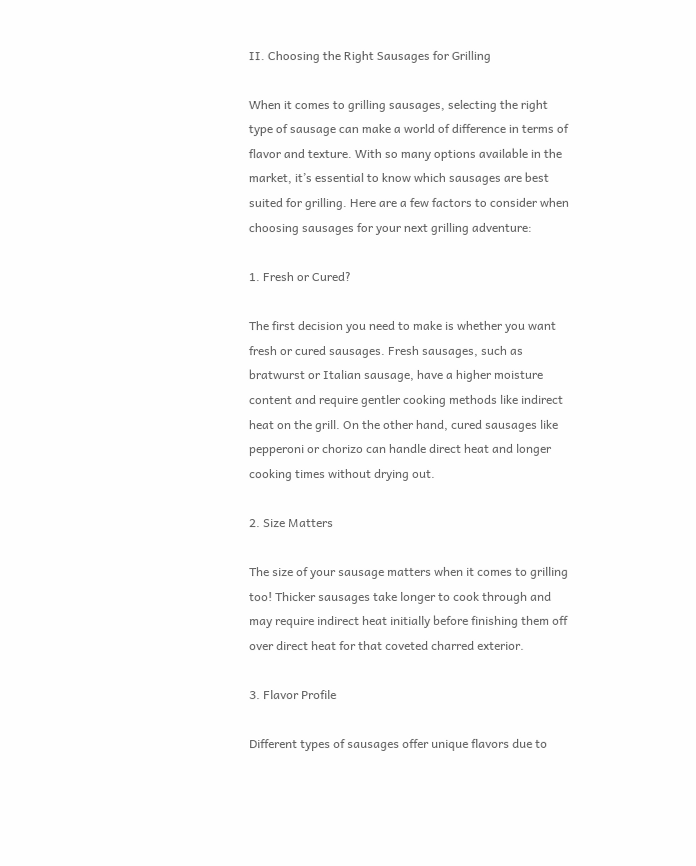II. Choosing the Right Sausages for Grilling

When it comes to grilling sausages, selecting the right type of sausage can make a world of difference in terms of flavor and texture. With so many options available in the market, it’s essential to know which sausages are best suited for grilling. Here are a few factors to consider when choosing sausages for your next grilling adventure:

1. Fresh or Cured?

The first decision you need to make is whether you want fresh or cured sausages. Fresh sausages, such as bratwurst or Italian sausage, have a higher moisture content and require gentler cooking methods like indirect heat on the grill. On the other hand, cured sausages like pepperoni or chorizo can handle direct heat and longer cooking times without drying out.

2. Size Matters

The size of your sausage matters when it comes to grilling too! Thicker sausages take longer to cook through and may require indirect heat initially before finishing them off over direct heat for that coveted charred exterior.

3. Flavor Profile

Different types of sausages offer unique flavors due to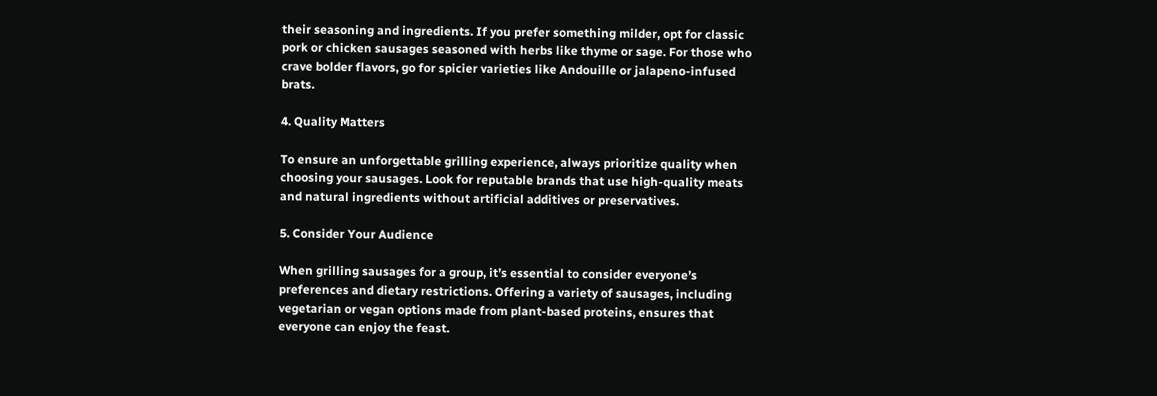their seasoning and ingredients. If you prefer something milder, opt for classic pork or chicken sausages seasoned with herbs like thyme or sage. For those who crave bolder flavors, go for spicier varieties like Andouille or jalapeno-infused brats.

4. Quality Matters

To ensure an unforgettable grilling experience, always prioritize quality when choosing your sausages. Look for reputable brands that use high-quality meats and natural ingredients without artificial additives or preservatives.

5. Consider Your Audience

When grilling sausages for a group, it’s essential to consider everyone’s preferences and dietary restrictions. Offering a variety of sausages, including vegetarian or vegan options made from plant-based proteins, ensures that everyone can enjoy the feast.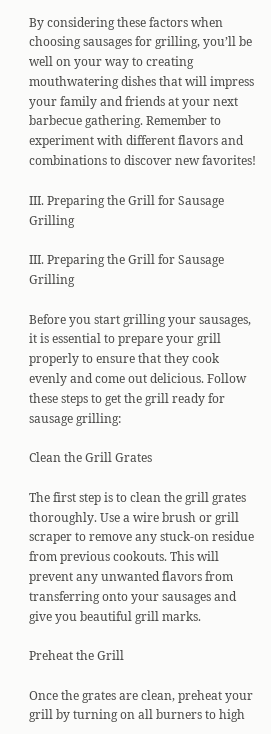By considering these factors when choosing sausages for grilling, you’ll be well on your way to creating mouthwatering dishes that will impress your family and friends at your next barbecue gathering. Remember to experiment with different flavors and combinations to discover new favorites!

III. Preparing the Grill for Sausage Grilling

III. Preparing the Grill for Sausage Grilling

Before you start grilling your sausages, it is essential to prepare your grill properly to ensure that they cook evenly and come out delicious. Follow these steps to get the grill ready for sausage grilling:

Clean the Grill Grates

The first step is to clean the grill grates thoroughly. Use a wire brush or grill scraper to remove any stuck-on residue from previous cookouts. This will prevent any unwanted flavors from transferring onto your sausages and give you beautiful grill marks.

Preheat the Grill

Once the grates are clean, preheat your grill by turning on all burners to high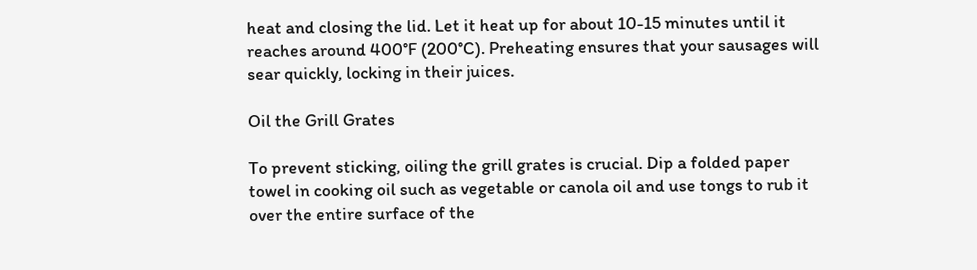heat and closing the lid. Let it heat up for about 10-15 minutes until it reaches around 400°F (200°C). Preheating ensures that your sausages will sear quickly, locking in their juices.

Oil the Grill Grates

To prevent sticking, oiling the grill grates is crucial. Dip a folded paper towel in cooking oil such as vegetable or canola oil and use tongs to rub it over the entire surface of the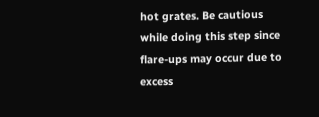hot grates. Be cautious while doing this step since flare-ups may occur due to excess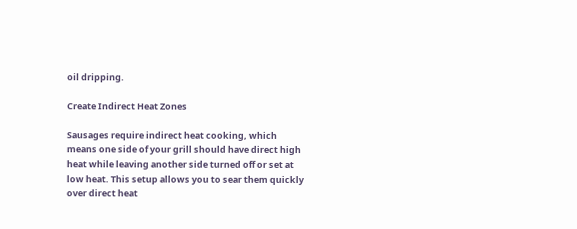oil dripping.

Create Indirect Heat Zones

Sausages require indirect heat cooking, which means one side of your grill should have direct high heat while leaving another side turned off or set at low heat. This setup allows you to sear them quickly over direct heat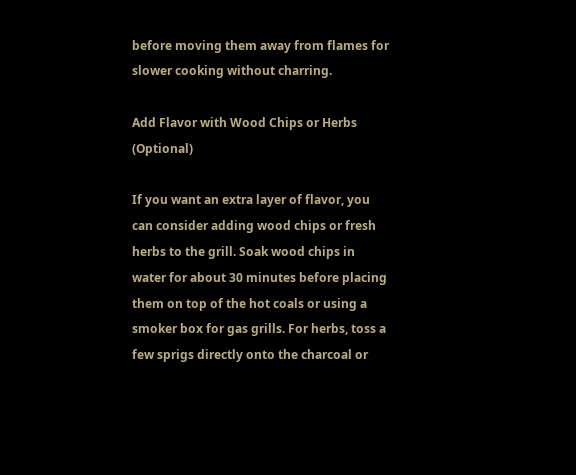before moving them away from flames for slower cooking without charring.

Add Flavor with Wood Chips or Herbs (Optional)

If you want an extra layer of flavor, you can consider adding wood chips or fresh herbs to the grill. Soak wood chips in water for about 30 minutes before placing them on top of the hot coals or using a smoker box for gas grills. For herbs, toss a few sprigs directly onto the charcoal or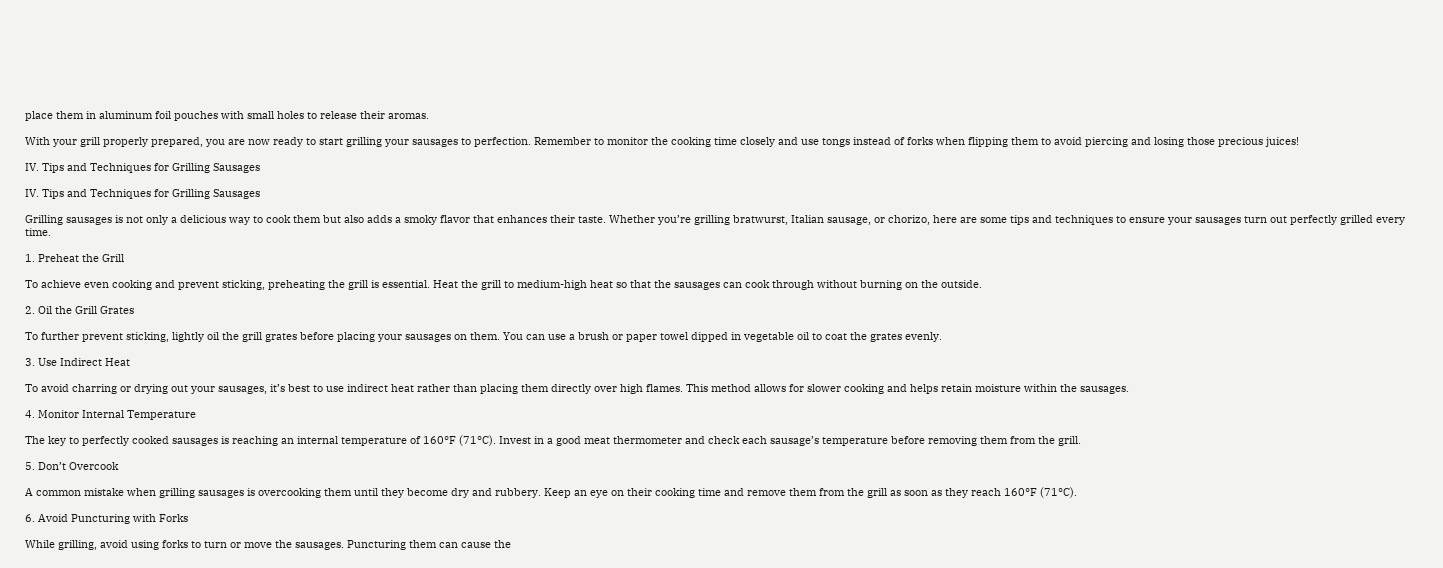place them in aluminum foil pouches with small holes to release their aromas.

With your grill properly prepared, you are now ready to start grilling your sausages to perfection. Remember to monitor the cooking time closely and use tongs instead of forks when flipping them to avoid piercing and losing those precious juices!

IV. Tips and Techniques for Grilling Sausages

IV. Tips and Techniques for Grilling Sausages

Grilling sausages is not only a delicious way to cook them but also adds a smoky flavor that enhances their taste. Whether you’re grilling bratwurst, Italian sausage, or chorizo, here are some tips and techniques to ensure your sausages turn out perfectly grilled every time.

1. Preheat the Grill

To achieve even cooking and prevent sticking, preheating the grill is essential. Heat the grill to medium-high heat so that the sausages can cook through without burning on the outside.

2. Oil the Grill Grates

To further prevent sticking, lightly oil the grill grates before placing your sausages on them. You can use a brush or paper towel dipped in vegetable oil to coat the grates evenly.

3. Use Indirect Heat

To avoid charring or drying out your sausages, it’s best to use indirect heat rather than placing them directly over high flames. This method allows for slower cooking and helps retain moisture within the sausages.

4. Monitor Internal Temperature

The key to perfectly cooked sausages is reaching an internal temperature of 160°F (71°C). Invest in a good meat thermometer and check each sausage’s temperature before removing them from the grill.

5. Don’t Overcook

A common mistake when grilling sausages is overcooking them until they become dry and rubbery. Keep an eye on their cooking time and remove them from the grill as soon as they reach 160°F (71°C).

6. Avoid Puncturing with Forks

While grilling, avoid using forks to turn or move the sausages. Puncturing them can cause the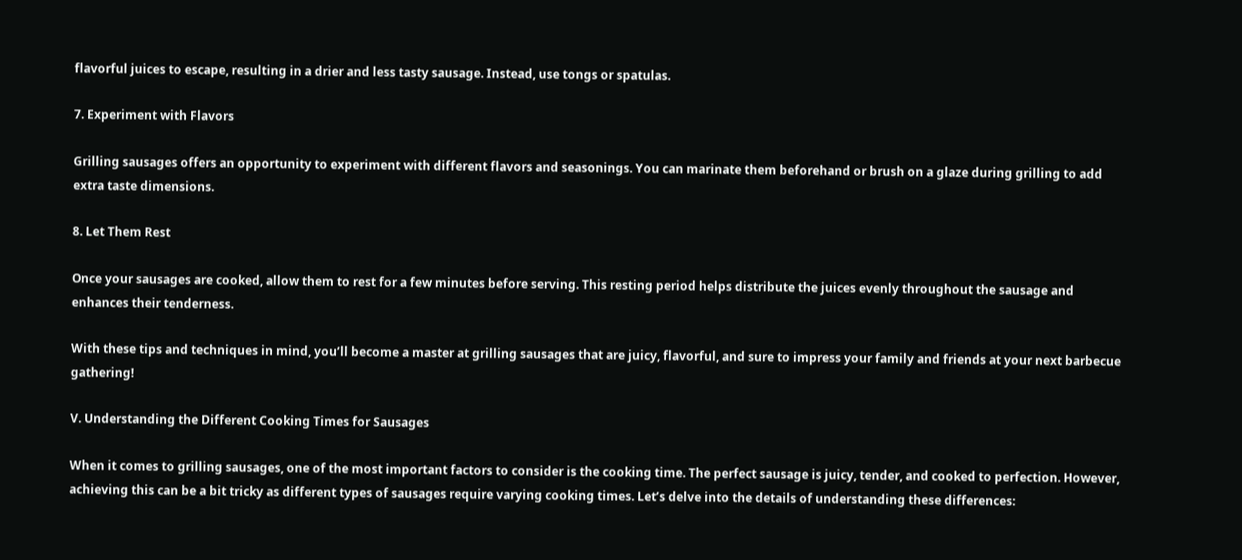flavorful juices to escape, resulting in a drier and less tasty sausage. Instead, use tongs or spatulas.

7. Experiment with Flavors

Grilling sausages offers an opportunity to experiment with different flavors and seasonings. You can marinate them beforehand or brush on a glaze during grilling to add extra taste dimensions.

8. Let Them Rest

Once your sausages are cooked, allow them to rest for a few minutes before serving. This resting period helps distribute the juices evenly throughout the sausage and enhances their tenderness.

With these tips and techniques in mind, you’ll become a master at grilling sausages that are juicy, flavorful, and sure to impress your family and friends at your next barbecue gathering!

V. Understanding the Different Cooking Times for Sausages

When it comes to grilling sausages, one of the most important factors to consider is the cooking time. The perfect sausage is juicy, tender, and cooked to perfection. However, achieving this can be a bit tricky as different types of sausages require varying cooking times. Let’s delve into the details of understanding these differences: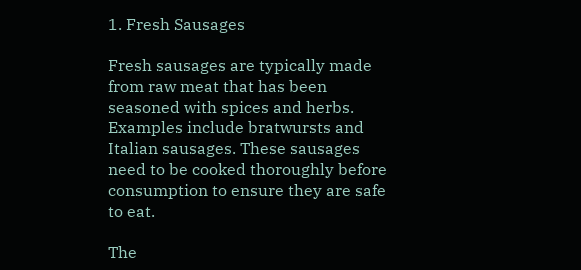1. Fresh Sausages

Fresh sausages are typically made from raw meat that has been seasoned with spices and herbs. Examples include bratwursts and Italian sausages. These sausages need to be cooked thoroughly before consumption to ensure they are safe to eat.

The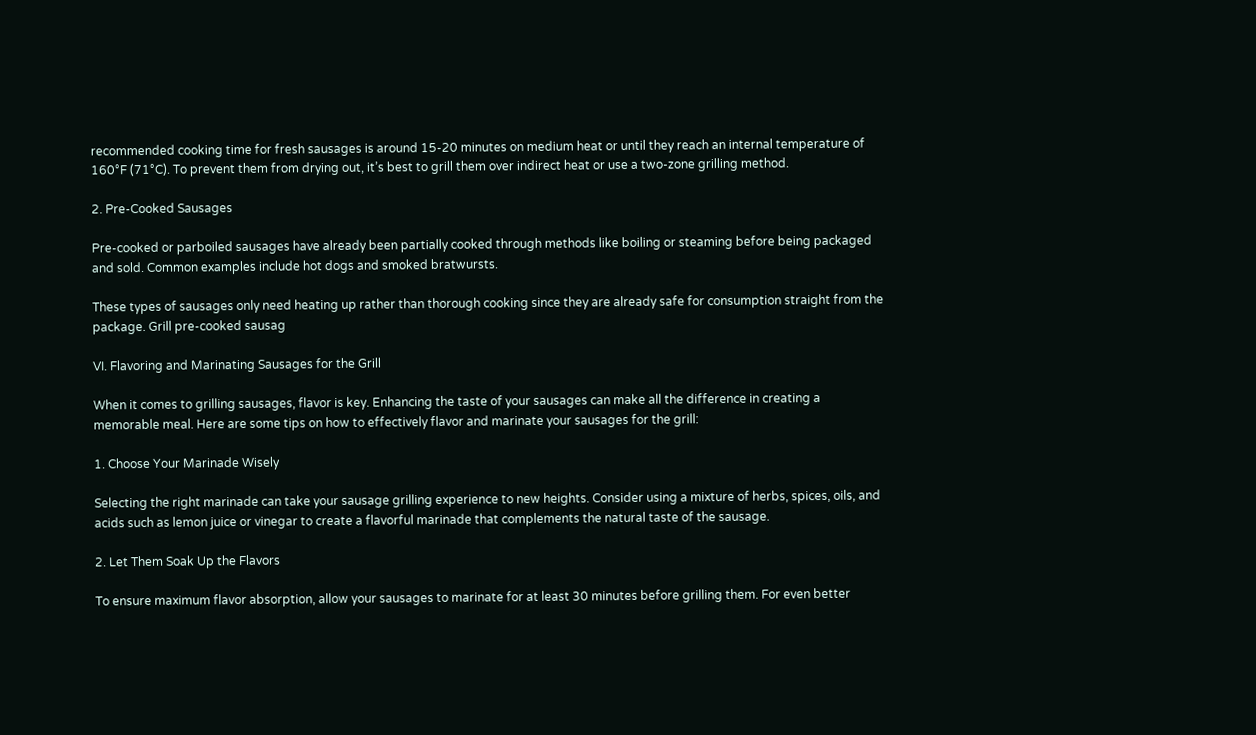recommended cooking time for fresh sausages is around 15-20 minutes on medium heat or until they reach an internal temperature of 160°F (71°C). To prevent them from drying out, it’s best to grill them over indirect heat or use a two-zone grilling method.

2. Pre-Cooked Sausages

Pre-cooked or parboiled sausages have already been partially cooked through methods like boiling or steaming before being packaged and sold. Common examples include hot dogs and smoked bratwursts.

These types of sausages only need heating up rather than thorough cooking since they are already safe for consumption straight from the package. Grill pre-cooked sausag

VI. Flavoring and Marinating Sausages for the Grill

When it comes to grilling sausages, flavor is key. Enhancing the taste of your sausages can make all the difference in creating a memorable meal. Here are some tips on how to effectively flavor and marinate your sausages for the grill:

1. Choose Your Marinade Wisely

Selecting the right marinade can take your sausage grilling experience to new heights. Consider using a mixture of herbs, spices, oils, and acids such as lemon juice or vinegar to create a flavorful marinade that complements the natural taste of the sausage.

2. Let Them Soak Up the Flavors

To ensure maximum flavor absorption, allow your sausages to marinate for at least 30 minutes before grilling them. For even better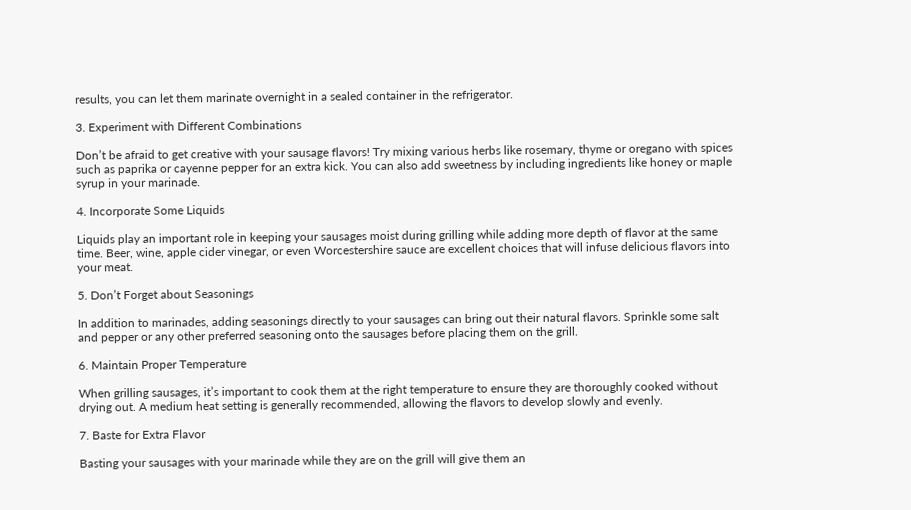results, you can let them marinate overnight in a sealed container in the refrigerator.

3. Experiment with Different Combinations

Don’t be afraid to get creative with your sausage flavors! Try mixing various herbs like rosemary, thyme or oregano with spices such as paprika or cayenne pepper for an extra kick. You can also add sweetness by including ingredients like honey or maple syrup in your marinade.

4. Incorporate Some Liquids

Liquids play an important role in keeping your sausages moist during grilling while adding more depth of flavor at the same time. Beer, wine, apple cider vinegar, or even Worcestershire sauce are excellent choices that will infuse delicious flavors into your meat.

5. Don’t Forget about Seasonings

In addition to marinades, adding seasonings directly to your sausages can bring out their natural flavors. Sprinkle some salt and pepper or any other preferred seasoning onto the sausages before placing them on the grill.

6. Maintain Proper Temperature

When grilling sausages, it’s important to cook them at the right temperature to ensure they are thoroughly cooked without drying out. A medium heat setting is generally recommended, allowing the flavors to develop slowly and evenly.

7. Baste for Extra Flavor

Basting your sausages with your marinade while they are on the grill will give them an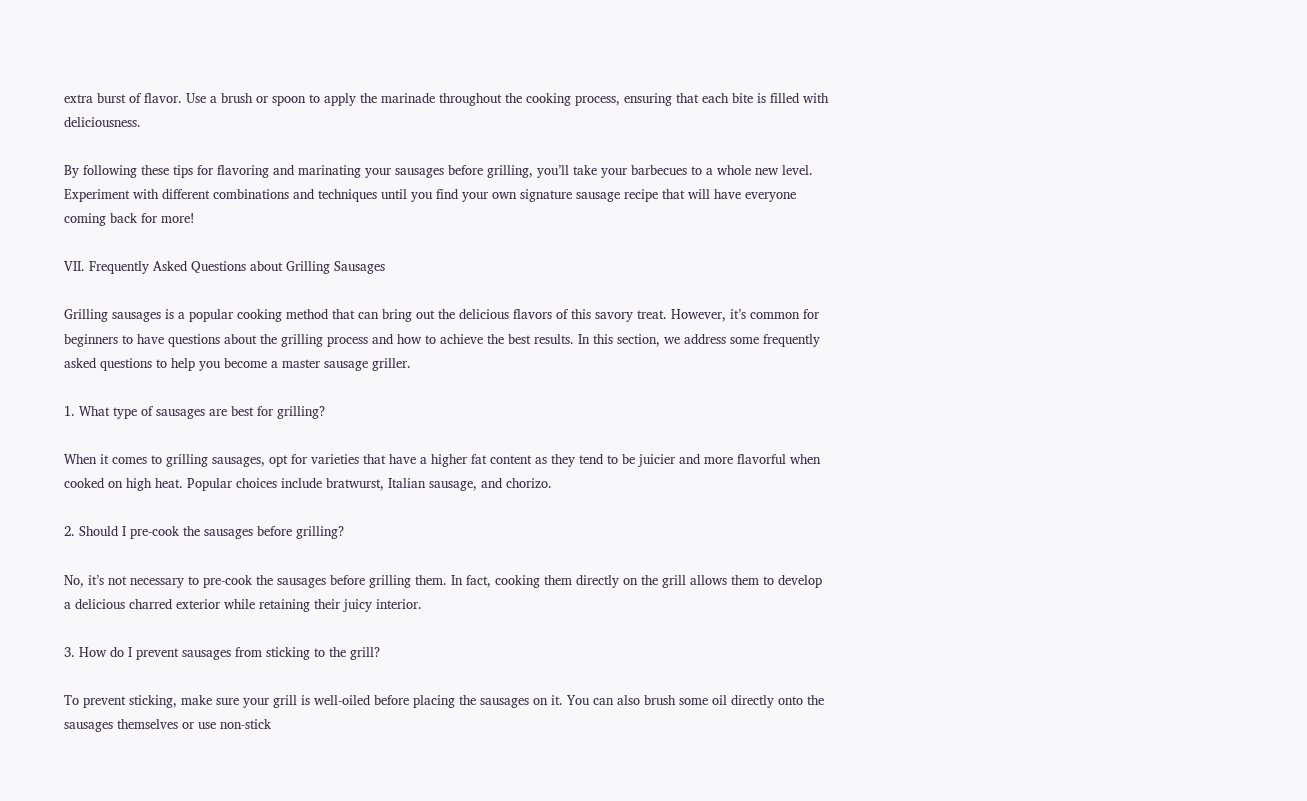extra burst of flavor. Use a brush or spoon to apply the marinade throughout the cooking process, ensuring that each bite is filled with deliciousness.

By following these tips for flavoring and marinating your sausages before grilling, you’ll take your barbecues to a whole new level. Experiment with different combinations and techniques until you find your own signature sausage recipe that will have everyone coming back for more!

VII. Frequently Asked Questions about Grilling Sausages

Grilling sausages is a popular cooking method that can bring out the delicious flavors of this savory treat. However, it’s common for beginners to have questions about the grilling process and how to achieve the best results. In this section, we address some frequently asked questions to help you become a master sausage griller.

1. What type of sausages are best for grilling?

When it comes to grilling sausages, opt for varieties that have a higher fat content as they tend to be juicier and more flavorful when cooked on high heat. Popular choices include bratwurst, Italian sausage, and chorizo.

2. Should I pre-cook the sausages before grilling?

No, it’s not necessary to pre-cook the sausages before grilling them. In fact, cooking them directly on the grill allows them to develop a delicious charred exterior while retaining their juicy interior.

3. How do I prevent sausages from sticking to the grill?

To prevent sticking, make sure your grill is well-oiled before placing the sausages on it. You can also brush some oil directly onto the sausages themselves or use non-stick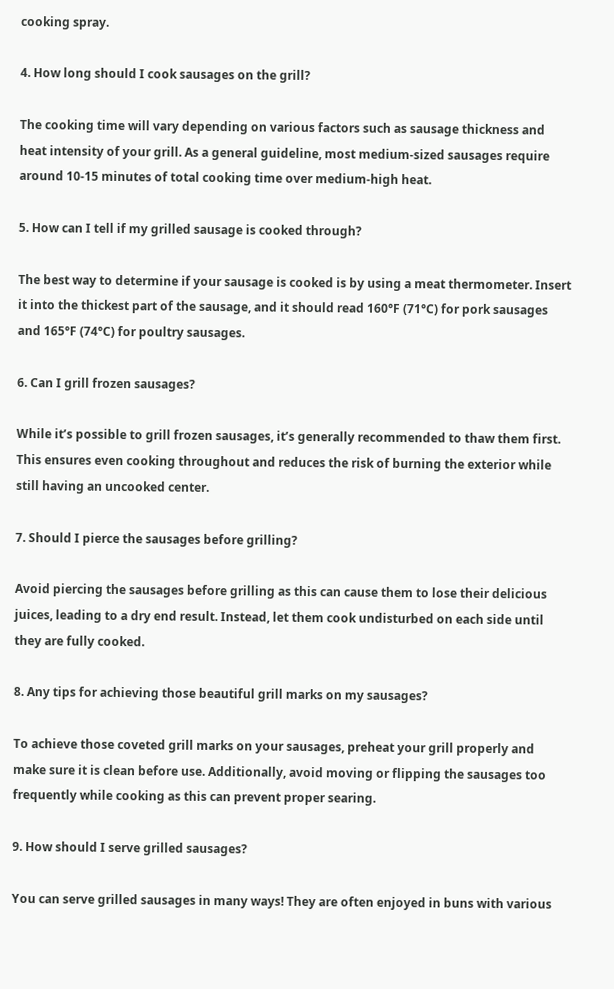cooking spray.

4. How long should I cook sausages on the grill?

The cooking time will vary depending on various factors such as sausage thickness and heat intensity of your grill. As a general guideline, most medium-sized sausages require around 10-15 minutes of total cooking time over medium-high heat.

5. How can I tell if my grilled sausage is cooked through?

The best way to determine if your sausage is cooked is by using a meat thermometer. Insert it into the thickest part of the sausage, and it should read 160°F (71°C) for pork sausages and 165°F (74°C) for poultry sausages.

6. Can I grill frozen sausages?

While it’s possible to grill frozen sausages, it’s generally recommended to thaw them first. This ensures even cooking throughout and reduces the risk of burning the exterior while still having an uncooked center.

7. Should I pierce the sausages before grilling?

Avoid piercing the sausages before grilling as this can cause them to lose their delicious juices, leading to a dry end result. Instead, let them cook undisturbed on each side until they are fully cooked.

8. Any tips for achieving those beautiful grill marks on my sausages?

To achieve those coveted grill marks on your sausages, preheat your grill properly and make sure it is clean before use. Additionally, avoid moving or flipping the sausages too frequently while cooking as this can prevent proper searing.

9. How should I serve grilled sausages?

You can serve grilled sausages in many ways! They are often enjoyed in buns with various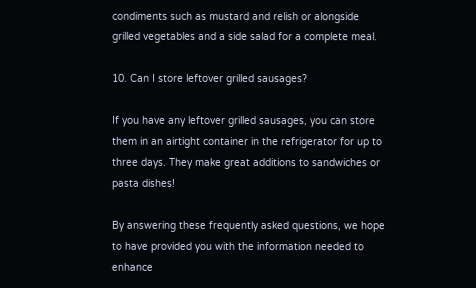condiments such as mustard and relish or alongside grilled vegetables and a side salad for a complete meal.

10. Can I store leftover grilled sausages?

If you have any leftover grilled sausages, you can store them in an airtight container in the refrigerator for up to three days. They make great additions to sandwiches or pasta dishes!

By answering these frequently asked questions, we hope to have provided you with the information needed to enhance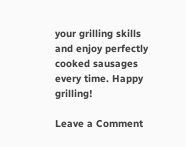your grilling skills and enjoy perfectly cooked sausages every time. Happy grilling!

Leave a Comment